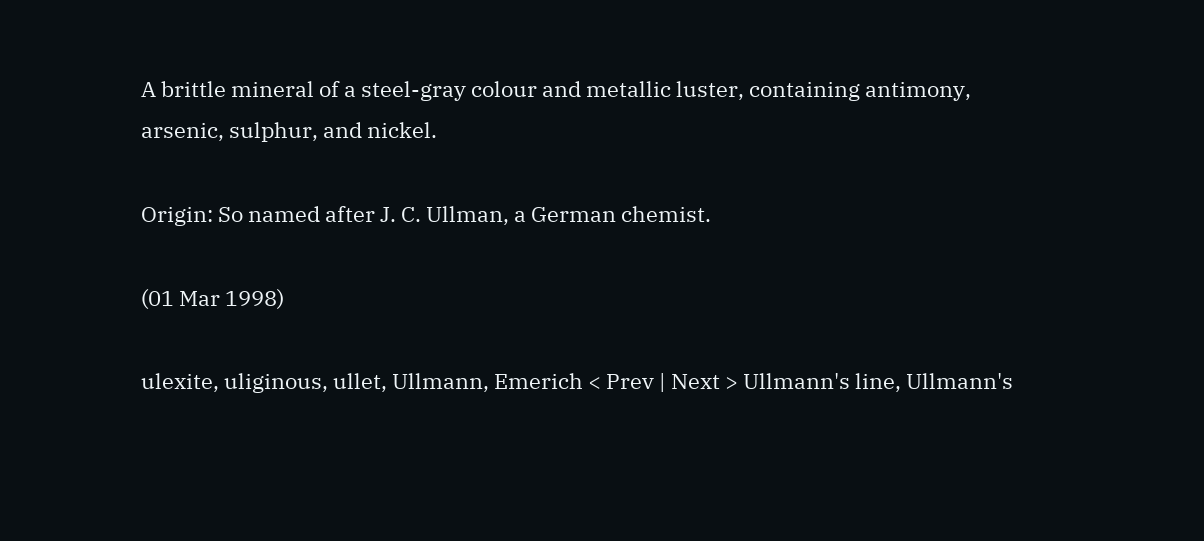A brittle mineral of a steel-gray colour and metallic luster, containing antimony, arsenic, sulphur, and nickel.

Origin: So named after J. C. Ullman, a German chemist.

(01 Mar 1998)

ulexite, uliginous, ullet, Ullmann, Emerich < Prev | Next > Ullmann's line, Ullmann's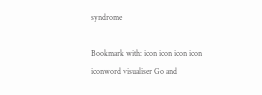syndrome

Bookmark with: icon icon icon icon iconword visualiser Go and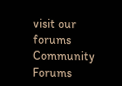visit our forums Community Forums